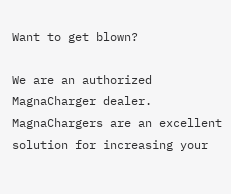Want to get blown?

We are an authorized MagnaCharger dealer. MagnaChargers are an excellent solution for increasing your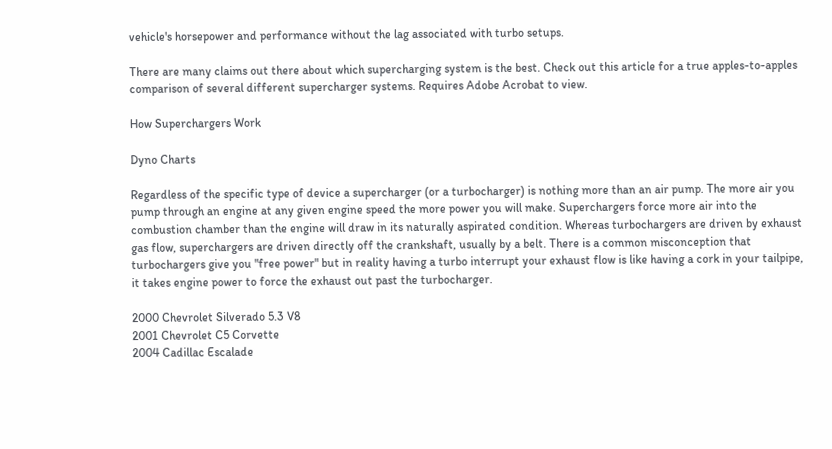vehicle's horsepower and performance without the lag associated with turbo setups.

There are many claims out there about which supercharging system is the best. Check out this article for a true apples-to-apples comparison of several different supercharger systems. Requires Adobe Acrobat to view.

How Superchargers Work

Dyno Charts

Regardless of the specific type of device a supercharger (or a turbocharger) is nothing more than an air pump. The more air you pump through an engine at any given engine speed the more power you will make. Superchargers force more air into the combustion chamber than the engine will draw in its naturally aspirated condition. Whereas turbochargers are driven by exhaust gas flow, superchargers are driven directly off the crankshaft, usually by a belt. There is a common misconception that turbochargers give you "free power" but in reality having a turbo interrupt your exhaust flow is like having a cork in your tailpipe, it takes engine power to force the exhaust out past the turbocharger.

2000 Chevrolet Silverado 5.3 V8
2001 Chevrolet C5 Corvette
2004 Cadillac Escalade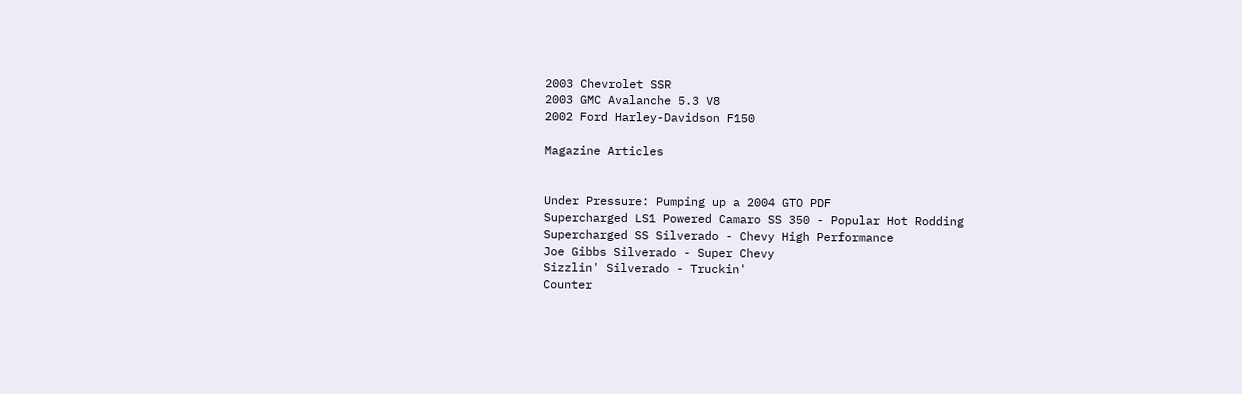2003 Chevrolet SSR
2003 GMC Avalanche 5.3 V8
2002 Ford Harley-Davidson F150

Magazine Articles


Under Pressure: Pumping up a 2004 GTO PDF
Supercharged LS1 Powered Camaro SS 350 - Popular Hot Rodding
Supercharged SS Silverado - Chevy High Performance
Joe Gibbs Silverado - Super Chevy
Sizzlin' Silverado - Truckin'
Counter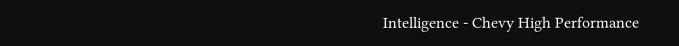Intelligence - Chevy High Performance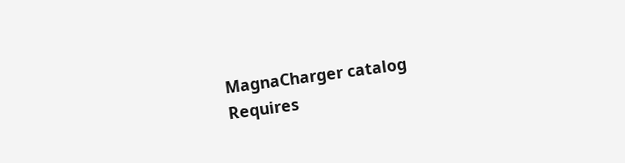MagnaCharger catalog
Requires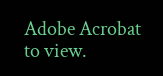Adobe Acrobat to view.